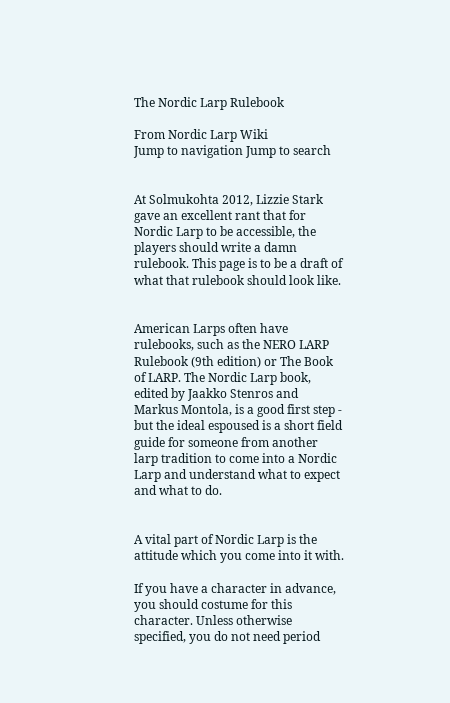The Nordic Larp Rulebook

From Nordic Larp Wiki
Jump to navigation Jump to search


At Solmukohta 2012, Lizzie Stark gave an excellent rant that for Nordic Larp to be accessible, the players should write a damn rulebook. This page is to be a draft of what that rulebook should look like.


American Larps often have rulebooks, such as the NERO LARP Rulebook (9th edition) or The Book of LARP. The Nordic Larp book, edited by Jaakko Stenros and Markus Montola, is a good first step - but the ideal espoused is a short field guide for someone from another larp tradition to come into a Nordic Larp and understand what to expect and what to do.


A vital part of Nordic Larp is the attitude which you come into it with.

If you have a character in advance, you should costume for this character. Unless otherwise specified, you do not need period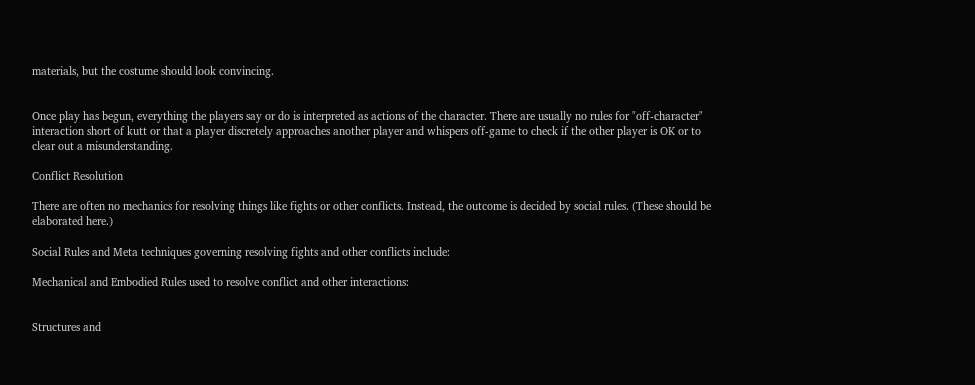materials, but the costume should look convincing.


Once play has begun, everything the players say or do is interpreted as actions of the character. There are usually no rules for "off-character" interaction short of kutt or that a player discretely approaches another player and whispers off-game to check if the other player is OK or to clear out a misunderstanding.

Conflict Resolution

There are often no mechanics for resolving things like fights or other conflicts. Instead, the outcome is decided by social rules. (These should be elaborated here.)

Social Rules and Meta techniques governing resolving fights and other conflicts include:

Mechanical and Embodied Rules used to resolve conflict and other interactions:


Structures and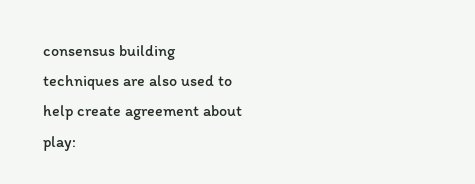consensus building techniques are also used to help create agreement about play: